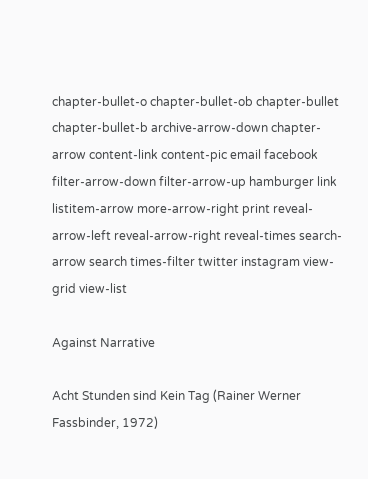chapter-bullet-o chapter-bullet-ob chapter-bullet chapter-bullet-b archive-arrow-down chapter-arrow content-link content-pic email facebook filter-arrow-down filter-arrow-up hamburger link listitem-arrow more-arrow-right print reveal-arrow-left reveal-arrow-right reveal-times search-arrow search times-filter twitter instagram view-grid view-list

Against Narrative

Acht Stunden sind Kein Tag (Rainer Werner Fassbinder, 1972)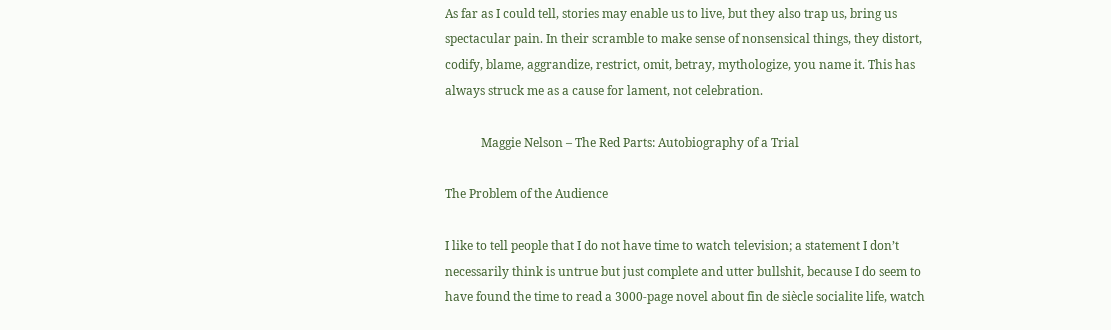As far as I could tell, stories may enable us to live, but they also trap us, bring us spectacular pain. In their scramble to make sense of nonsensical things, they distort, codify, blame, aggrandize, restrict, omit, betray, mythologize, you name it. This has always struck me as a cause for lament, not celebration.

            Maggie Nelson – The Red Parts: Autobiography of a Trial

The Problem of the Audience

I like to tell people that I do not have time to watch television; a statement I don’t necessarily think is untrue but just complete and utter bullshit, because I do seem to have found the time to read a 3000-page novel about fin de siècle socialite life, watch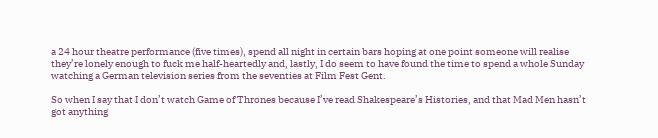a 24 hour theatre performance (five times), spend all night in certain bars hoping at one point someone will realise they’re lonely enough to fuck me half-heartedly and, lastly, I do seem to have found the time to spend a whole Sunday watching a German television series from the seventies at Film Fest Gent.

So when I say that I don’t watch Game of Thrones because I’ve read Shakespeare’s Histories, and that Mad Men hasn’t got anything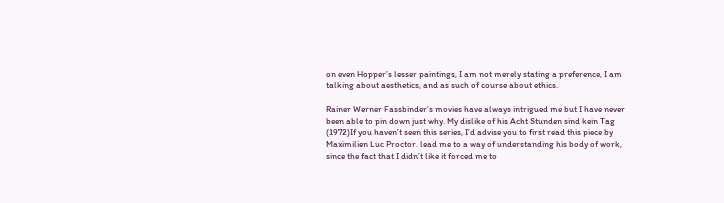on even Hopper’s lesser paintings, I am not merely stating a preference, I am talking about aesthetics, and as such of course about ethics.

Rainer Werner Fassbinder’s movies have always intrigued me but I have never been able to pin down just why. My dislike of his Acht Stunden sind kein Tag (1972)If you haven’t seen this series, I’d advise you to first read this piece by Maximilien Luc Proctor. lead me to a way of understanding his body of work, since the fact that I didn’t like it forced me to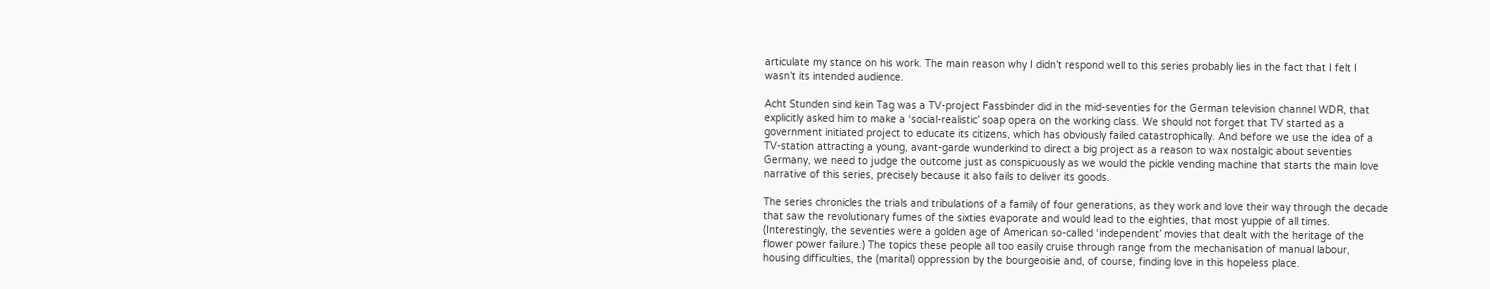articulate my stance on his work. The main reason why I didn’t respond well to this series probably lies in the fact that I felt I wasn’t its intended audience.

Acht Stunden sind kein Tag was a TV-project Fassbinder did in the mid-seventies for the German television channel WDR, that explicitly asked him to make a ‘social-realistic’ soap opera on the working class. We should not forget that TV started as a government initiated project to educate its citizens, which has obviously failed catastrophically. And before we use the idea of a TV-station attracting a young, avant-garde wunderkind to direct a big project as a reason to wax nostalgic about seventies Germany, we need to judge the outcome just as conspicuously as we would the pickle vending machine that starts the main love narrative of this series, precisely because it also fails to deliver its goods.

The series chronicles the trials and tribulations of a family of four generations, as they work and love their way through the decade that saw the revolutionary fumes of the sixties evaporate and would lead to the eighties, that most yuppie of all times. (Interestingly, the seventies were a golden age of American so-called ‘independent’ movies that dealt with the heritage of the flower power failure.) The topics these people all too easily cruise through range from the mechanisation of manual labour, housing difficulties, the (marital) oppression by the bourgeoisie and, of course, finding love in this hopeless place.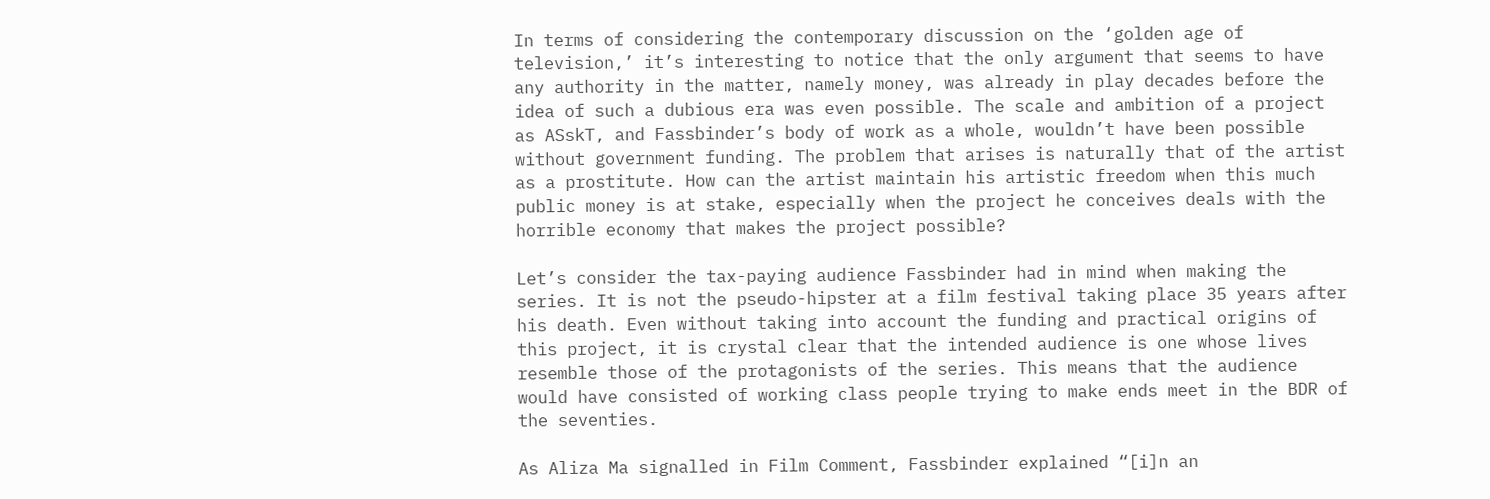In terms of considering the contemporary discussion on the ‘golden age of television,’ it’s interesting to notice that the only argument that seems to have any authority in the matter, namely money, was already in play decades before the idea of such a dubious era was even possible. The scale and ambition of a project as ASskT, and Fassbinder’s body of work as a whole, wouldn’t have been possible without government funding. The problem that arises is naturally that of the artist as a prostitute. How can the artist maintain his artistic freedom when this much public money is at stake, especially when the project he conceives deals with the horrible economy that makes the project possible?

Let’s consider the tax-paying audience Fassbinder had in mind when making the series. It is not the pseudo-hipster at a film festival taking place 35 years after his death. Even without taking into account the funding and practical origins of this project, it is crystal clear that the intended audience is one whose lives resemble those of the protagonists of the series. This means that the audience would have consisted of working class people trying to make ends meet in the BDR of the seventies.

As Aliza Ma signalled in Film Comment, Fassbinder explained “[i]n an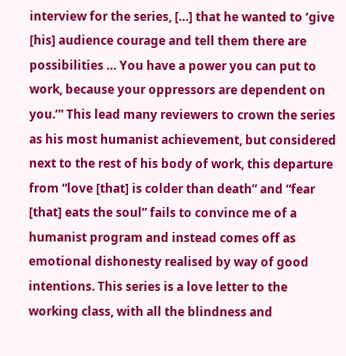interview for the series, […] that he wanted to ‘give [his] audience courage and tell them there are possibilities … You have a power you can put to work, because your oppressors are dependent on you.’” This lead many reviewers to crown the series as his most humanist achievement, but considered next to the rest of his body of work, this departure from “love [that] is colder than death” and “fear [that] eats the soul” fails to convince me of a humanist program and instead comes off as emotional dishonesty realised by way of good intentions. This series is a love letter to the working class, with all the blindness and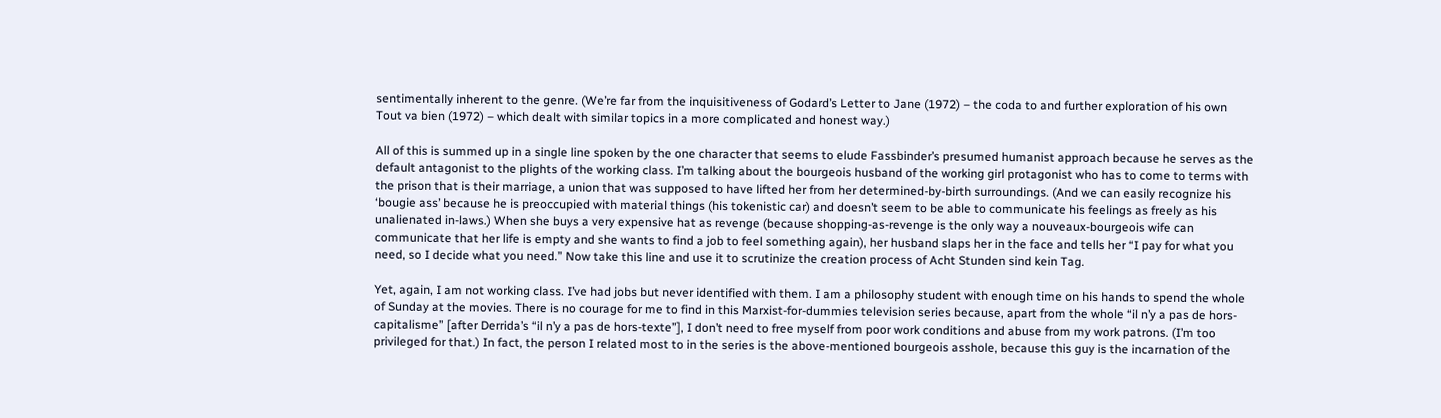sentimentally inherent to the genre. (We’re far from the inquisitiveness of Godard’s Letter to Jane (1972) – the coda to and further exploration of his own Tout va bien (1972) – which dealt with similar topics in a more complicated and honest way.)

All of this is summed up in a single line spoken by the one character that seems to elude Fassbinder’s presumed humanist approach because he serves as the default antagonist to the plights of the working class. I’m talking about the bourgeois husband of the working girl protagonist who has to come to terms with the prison that is their marriage, a union that was supposed to have lifted her from her determined-by-birth surroundings. (And we can easily recognize his ‘bougie ass’ because he is preoccupied with material things (his tokenistic car) and doesn’t seem to be able to communicate his feelings as freely as his unalienated in-laws.) When she buys a very expensive hat as revenge (because shopping-as-revenge is the only way a nouveaux-bourgeois wife can communicate that her life is empty and she wants to find a job to feel something again), her husband slaps her in the face and tells her “I pay for what you need, so I decide what you need.” Now take this line and use it to scrutinize the creation process of Acht Stunden sind kein Tag.

Yet, again, I am not working class. I’ve had jobs but never identified with them. I am a philosophy student with enough time on his hands to spend the whole of Sunday at the movies. There is no courage for me to find in this Marxist-for-dummies television series because, apart from the whole “il n’y a pas de hors-capitalisme” [after Derrida’s “il n’y a pas de hors-texte”], I don’t need to free myself from poor work conditions and abuse from my work patrons. (I’m too privileged for that.) In fact, the person I related most to in the series is the above-mentioned bourgeois asshole, because this guy is the incarnation of the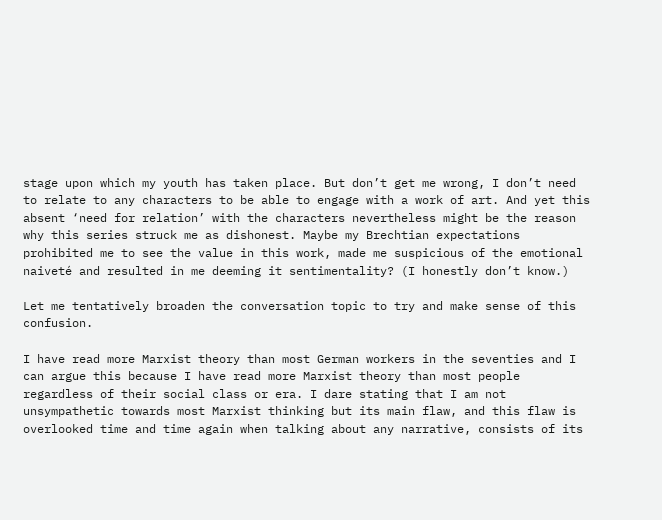stage upon which my youth has taken place. But don’t get me wrong, I don’t need to relate to any characters to be able to engage with a work of art. And yet this absent ‘need for relation’ with the characters nevertheless might be the reason why this series struck me as dishonest. Maybe my Brechtian expectations prohibited me to see the value in this work, made me suspicious of the emotional naiveté and resulted in me deeming it sentimentality? (I honestly don’t know.)

Let me tentatively broaden the conversation topic to try and make sense of this confusion.

I have read more Marxist theory than most German workers in the seventies and I can argue this because I have read more Marxist theory than most people regardless of their social class or era. I dare stating that I am not unsympathetic towards most Marxist thinking but its main flaw, and this flaw is overlooked time and time again when talking about any narrative, consists of its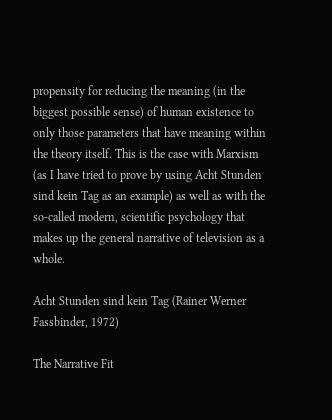propensity for reducing the meaning (in the biggest possible sense) of human existence to only those parameters that have meaning within the theory itself. This is the case with Marxism (as I have tried to prove by using Acht Stunden sind kein Tag as an example) as well as with the so-called modern, scientific psychology that makes up the general narrative of television as a whole.

Acht Stunden sind kein Tag (Rainer Werner Fassbinder, 1972)

The Narrative Fit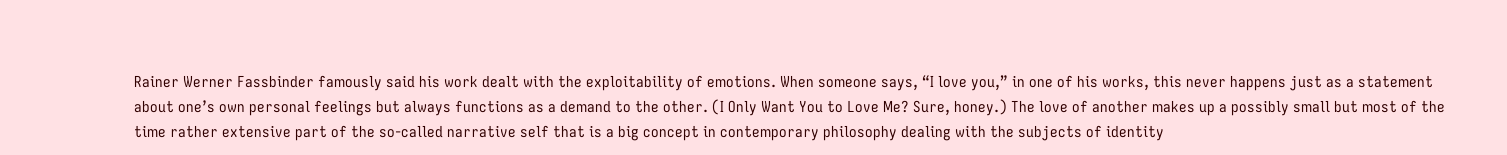Rainer Werner Fassbinder famously said his work dealt with the exploitability of emotions. When someone says, “I love you,” in one of his works, this never happens just as a statement about one’s own personal feelings but always functions as a demand to the other. (I Only Want You to Love Me? Sure, honey.) The love of another makes up a possibly small but most of the time rather extensive part of the so-called narrative self that is a big concept in contemporary philosophy dealing with the subjects of identity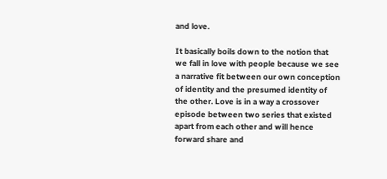and love.

It basically boils down to the notion that we fall in love with people because we see a narrative fit between our own conception of identity and the presumed identity of the other. Love is in a way a crossover episode between two series that existed apart from each other and will hence forward share and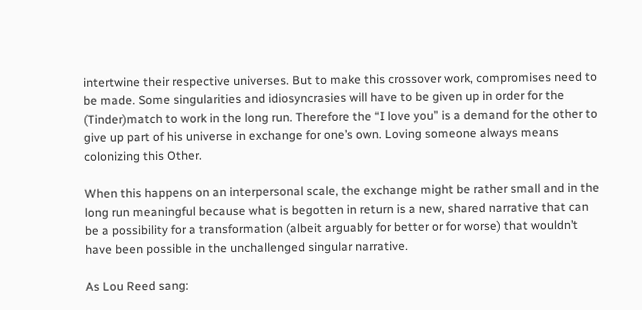intertwine their respective universes. But to make this crossover work, compromises need to be made. Some singularities and idiosyncrasies will have to be given up in order for the (Tinder)match to work in the long run. Therefore the “I love you” is a demand for the other to give up part of his universe in exchange for one’s own. Loving someone always means colonizing this Other.

When this happens on an interpersonal scale, the exchange might be rather small and in the long run meaningful because what is begotten in return is a new, shared narrative that can be a possibility for a transformation (albeit arguably for better or for worse) that wouldn’t have been possible in the unchallenged singular narrative.

As Lou Reed sang: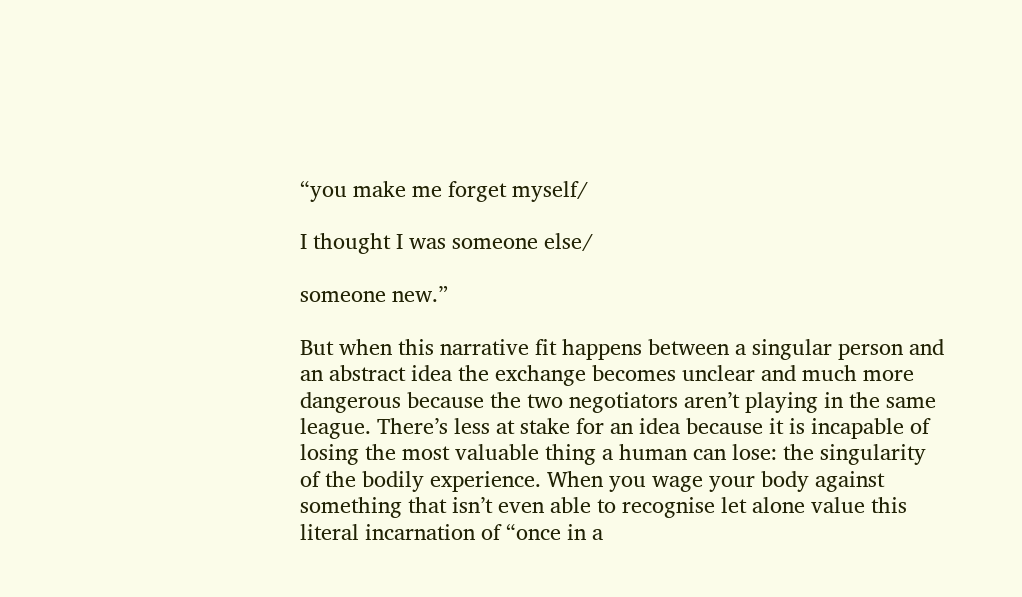“you make me forget myself/

I thought I was someone else/

someone new.”

But when this narrative fit happens between a singular person and an abstract idea the exchange becomes unclear and much more dangerous because the two negotiators aren’t playing in the same league. There’s less at stake for an idea because it is incapable of losing the most valuable thing a human can lose: the singularity of the bodily experience. When you wage your body against something that isn’t even able to recognise let alone value this literal incarnation of “once in a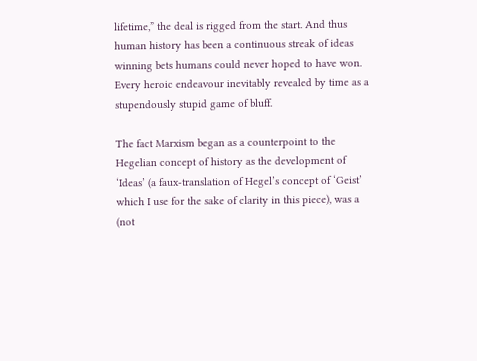lifetime,” the deal is rigged from the start. And thus human history has been a continuous streak of ideas winning bets humans could never hoped to have won. Every heroic endeavour inevitably revealed by time as a stupendously stupid game of bluff.

The fact Marxism began as a counterpoint to the Hegelian concept of history as the development of ‘Ideas’ (a faux-translation of Hegel’s concept of ‘Geist’ which I use for the sake of clarity in this piece), was a (not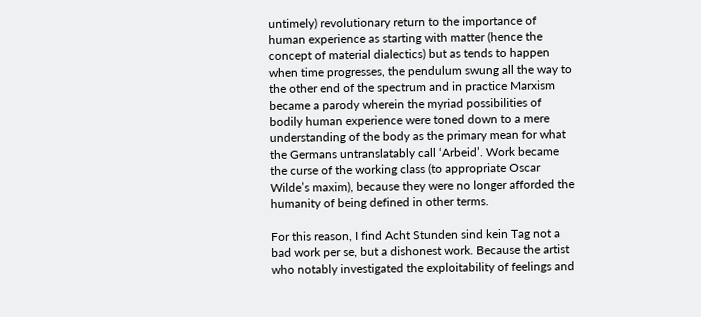untimely) revolutionary return to the importance of human experience as starting with matter (hence the concept of material dialectics) but as tends to happen when time progresses, the pendulum swung all the way to the other end of the spectrum and in practice Marxism became a parody wherein the myriad possibilities of bodily human experience were toned down to a mere understanding of the body as the primary mean for what the Germans untranslatably call ‘Arbeid’. Work became the curse of the working class (to appropriate Oscar Wilde’s maxim), because they were no longer afforded the humanity of being defined in other terms.

For this reason, I find Acht Stunden sind kein Tag not a bad work per se, but a dishonest work. Because the artist who notably investigated the exploitability of feelings and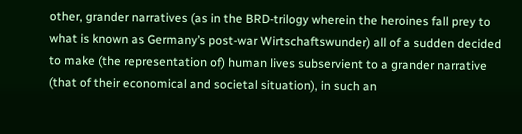other, grander narratives (as in the BRD-trilogy wherein the heroines fall prey to what is known as Germany’s post-war Wirtschaftswunder) all of a sudden decided to make (the representation of) human lives subservient to a grander narrative (that of their economical and societal situation), in such an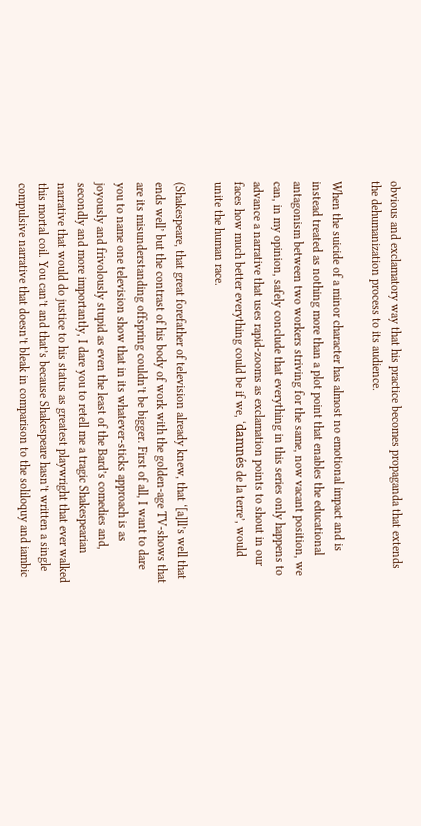obvious and exclamatory way that his practice becomes propaganda that extends the dehumanization process to its audience.

When the suicide of a minor character has almost no emotional impact and is instead treated as nothing more than a plot point that enables the educational antagonism between two workers striving for the same, now vacant position, we can, in my opinion, safely conclude that everything in this series only happens to advance a narrative that uses rapid-zooms as exclamation points to shout in our faces how much better everything could be if we, ‘damnés de la terre’, would unite the human race.

(Shakespeare, that great forefather of television already knew, that ‘[a]ll’s well that ends well’ but the contrast of his body of work with the golden-age TV-shows that are its misunderstanding offspring couldn’t be bigger. First of all, I want to dare you to name one television show that in its whatever-sticks approach is as joyously and frivolously stupid as even the least of the Bard’s comedies and, secondly and more importantly, I dare you to retell me a tragic Shakespearian narrative that would do justice to his status as greatest playwright that ever walked this mortal coil. You can’t and that’s because Shakespeare hasn’t written a single compulsive narrative that doesn’t bleak in comparison to the soliloquy and iambic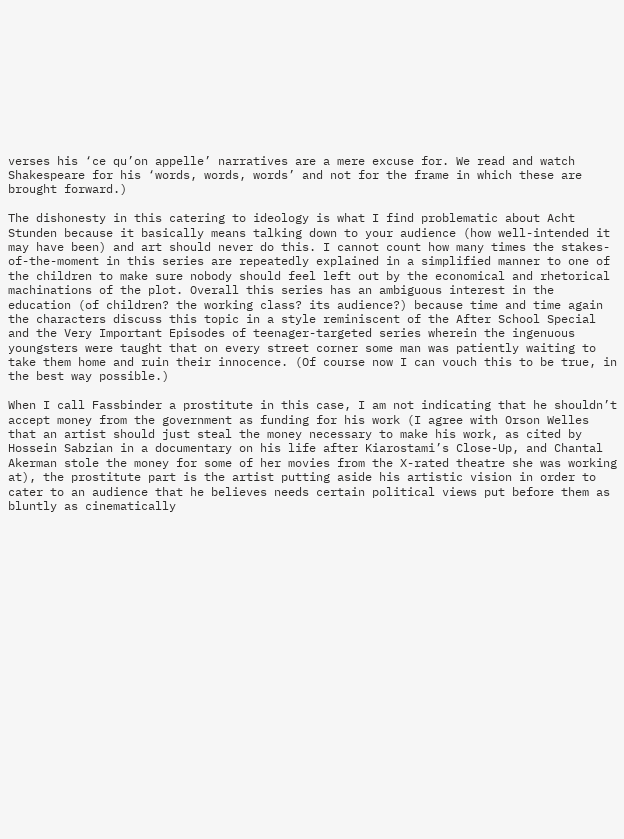verses his ‘ce qu’on appelle’ narratives are a mere excuse for. We read and watch Shakespeare for his ‘words, words, words’ and not for the frame in which these are brought forward.)

The dishonesty in this catering to ideology is what I find problematic about Acht Stunden because it basically means talking down to your audience (how well-intended it may have been) and art should never do this. I cannot count how many times the stakes-of-the-moment in this series are repeatedly explained in a simplified manner to one of the children to make sure nobody should feel left out by the economical and rhetorical machinations of the plot. Overall this series has an ambiguous interest in the education (of children? the working class? its audience?) because time and time again the characters discuss this topic in a style reminiscent of the After School Special and the Very Important Episodes of teenager-targeted series wherein the ingenuous youngsters were taught that on every street corner some man was patiently waiting to take them home and ruin their innocence. (Of course now I can vouch this to be true, in the best way possible.)

When I call Fassbinder a prostitute in this case, I am not indicating that he shouldn’t accept money from the government as funding for his work (I agree with Orson Welles that an artist should just steal the money necessary to make his work, as cited by Hossein Sabzian in a documentary on his life after Kiarostami’s Close-Up, and Chantal Akerman stole the money for some of her movies from the X-rated theatre she was working at), the prostitute part is the artist putting aside his artistic vision in order to cater to an audience that he believes needs certain political views put before them as bluntly as cinematically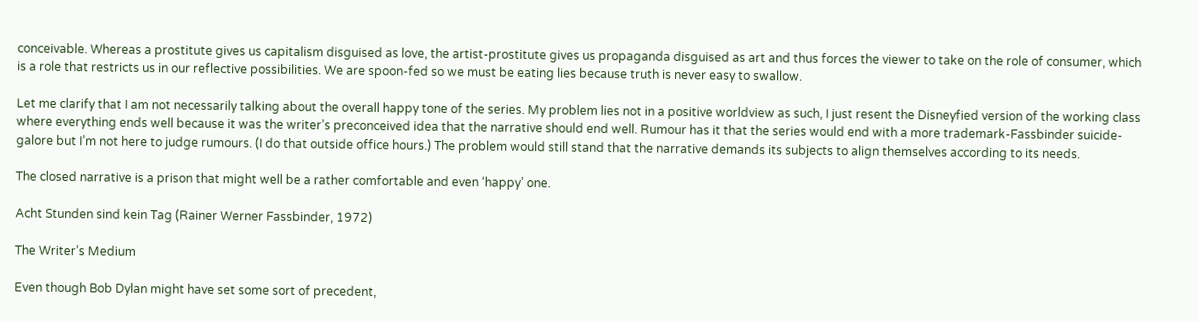conceivable. Whereas a prostitute gives us capitalism disguised as love, the artist-prostitute gives us propaganda disguised as art and thus forces the viewer to take on the role of consumer, which is a role that restricts us in our reflective possibilities. We are spoon-fed so we must be eating lies because truth is never easy to swallow.

Let me clarify that I am not necessarily talking about the overall happy tone of the series. My problem lies not in a positive worldview as such, I just resent the Disneyfied version of the working class where everything ends well because it was the writer’s preconceived idea that the narrative should end well. Rumour has it that the series would end with a more trademark-Fassbinder suicide-galore but I’m not here to judge rumours. (I do that outside office hours.) The problem would still stand that the narrative demands its subjects to align themselves according to its needs.

The closed narrative is a prison that might well be a rather comfortable and even ‘happy’ one.

Acht Stunden sind kein Tag (Rainer Werner Fassbinder, 1972)

The Writer’s Medium

Even though Bob Dylan might have set some sort of precedent,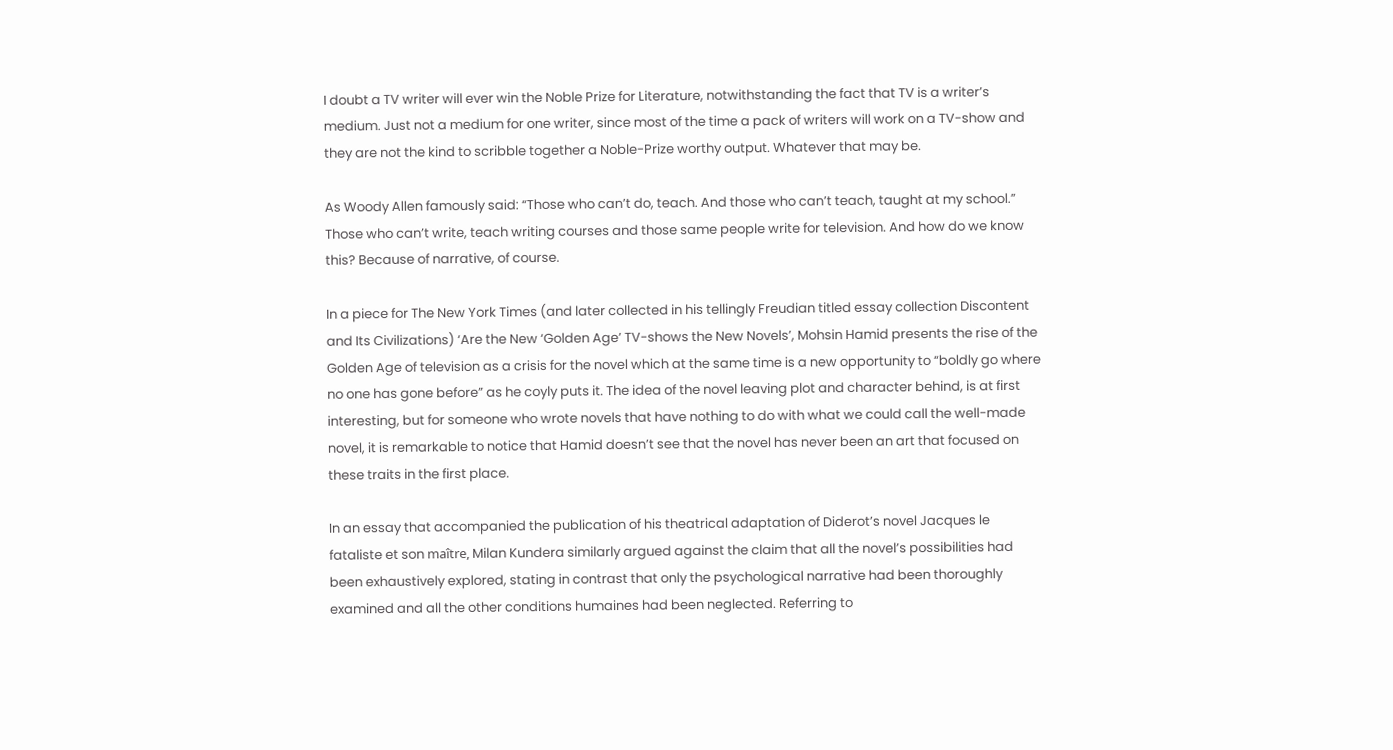I doubt a TV writer will ever win the Noble Prize for Literature, notwithstanding the fact that TV is a writer’s medium. Just not a medium for one writer, since most of the time a pack of writers will work on a TV-show and they are not the kind to scribble together a Noble-Prize worthy output. Whatever that may be.

As Woody Allen famously said: “Those who can’t do, teach. And those who can’t teach, taught at my school.” Those who can’t write, teach writing courses and those same people write for television. And how do we know this? Because of narrative, of course.

In a piece for The New York Times (and later collected in his tellingly Freudian titled essay collection Discontent and Its Civilizations) ‘Are the New ‘Golden Age’ TV-shows the New Novels’, Mohsin Hamid presents the rise of the Golden Age of television as a crisis for the novel which at the same time is a new opportunity to “boldly go where no one has gone before” as he coyly puts it. The idea of the novel leaving plot and character behind, is at first interesting, but for someone who wrote novels that have nothing to do with what we could call the well-made novel, it is remarkable to notice that Hamid doesn’t see that the novel has never been an art that focused on these traits in the first place.

In an essay that accompanied the publication of his theatrical adaptation of Diderot’s novel Jacques le fataliste et son maître, Milan Kundera similarly argued against the claim that all the novel’s possibilities had been exhaustively explored, stating in contrast that only the psychological narrative had been thoroughly examined and all the other conditions humaines had been neglected. Referring to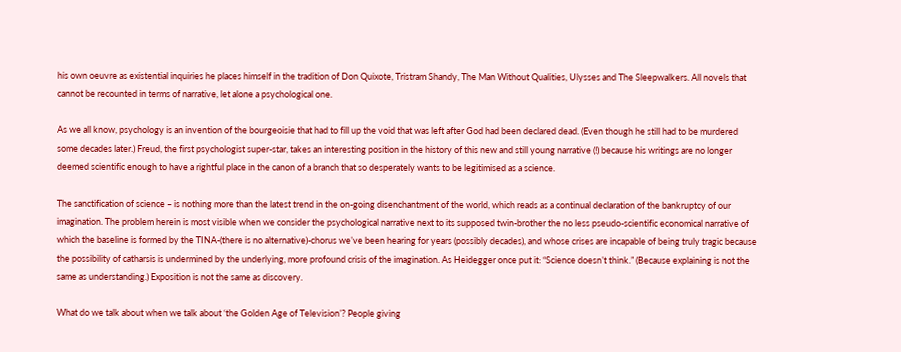his own oeuvre as existential inquiries he places himself in the tradition of Don Quixote, Tristram Shandy, The Man Without Qualities, Ulysses and The Sleepwalkers. All novels that cannot be recounted in terms of narrative, let alone a psychological one.

As we all know, psychology is an invention of the bourgeoisie that had to fill up the void that was left after God had been declared dead. (Even though he still had to be murdered some decades later.) Freud, the first psychologist super-star, takes an interesting position in the history of this new and still young narrative (!) because his writings are no longer deemed scientific enough to have a rightful place in the canon of a branch that so desperately wants to be legitimised as a science.

The sanctification of science – is nothing more than the latest trend in the on-going disenchantment of the world, which reads as a continual declaration of the bankruptcy of our imagination. The problem herein is most visible when we consider the psychological narrative next to its supposed twin-brother the no less pseudo-scientific economical narrative of which the baseline is formed by the TINA-(there is no alternative)-chorus we’ve been hearing for years (possibly decades), and whose crises are incapable of being truly tragic because the possibility of catharsis is undermined by the underlying, more profound crisis of the imagination. As Heidegger once put it: “Science doesn’t think.” (Because explaining is not the same as understanding.) Exposition is not the same as discovery.

What do we talk about when we talk about ‘the Golden Age of Television’? People giving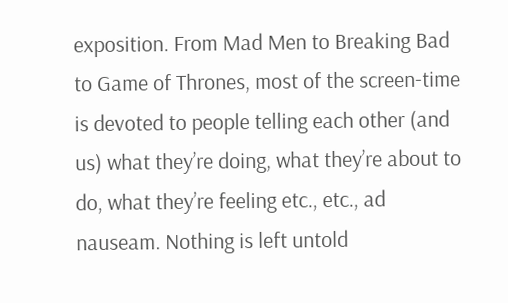exposition. From Mad Men to Breaking Bad to Game of Thrones, most of the screen-time is devoted to people telling each other (and us) what they’re doing, what they’re about to do, what they’re feeling etc., etc., ad nauseam. Nothing is left untold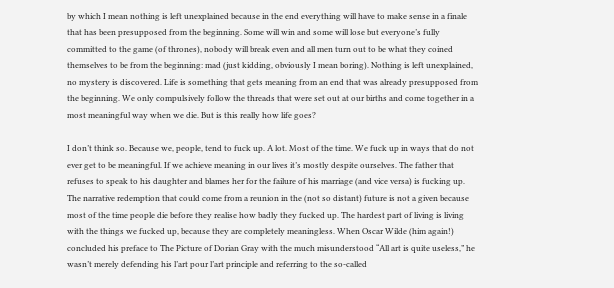by which I mean nothing is left unexplained because in the end everything will have to make sense in a finale that has been presupposed from the beginning. Some will win and some will lose but everyone’s fully committed to the game (of thrones), nobody will break even and all men turn out to be what they coined themselves to be from the beginning: mad (just kidding, obviously I mean boring). Nothing is left unexplained, no mystery is discovered. Life is something that gets meaning from an end that was already presupposed from the beginning. We only compulsively follow the threads that were set out at our births and come together in a most meaningful way when we die. But is this really how life goes?

I don’t think so. Because we, people, tend to fuck up. A lot. Most of the time. We fuck up in ways that do not ever get to be meaningful. If we achieve meaning in our lives it’s mostly despite ourselves. The father that refuses to speak to his daughter and blames her for the failure of his marriage (and vice versa) is fucking up. The narrative redemption that could come from a reunion in the (not so distant) future is not a given because most of the time people die before they realise how badly they fucked up. The hardest part of living is living with the things we fucked up, because they are completely meaningless. When Oscar Wilde (him again!) concluded his preface to The Picture of Dorian Gray with the much misunderstood “All art is quite useless,” he wasn’t merely defending his l’art pour l’art principle and referring to the so-called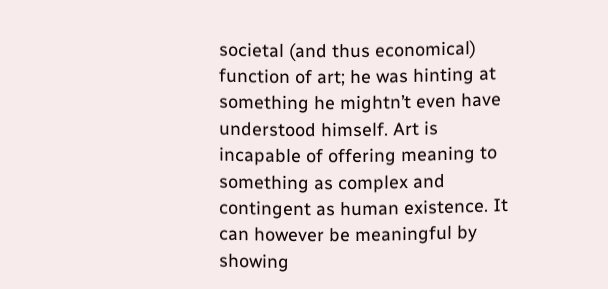societal (and thus economical) function of art; he was hinting at something he mightn’t even have understood himself. Art is incapable of offering meaning to something as complex and contingent as human existence. It can however be meaningful by showing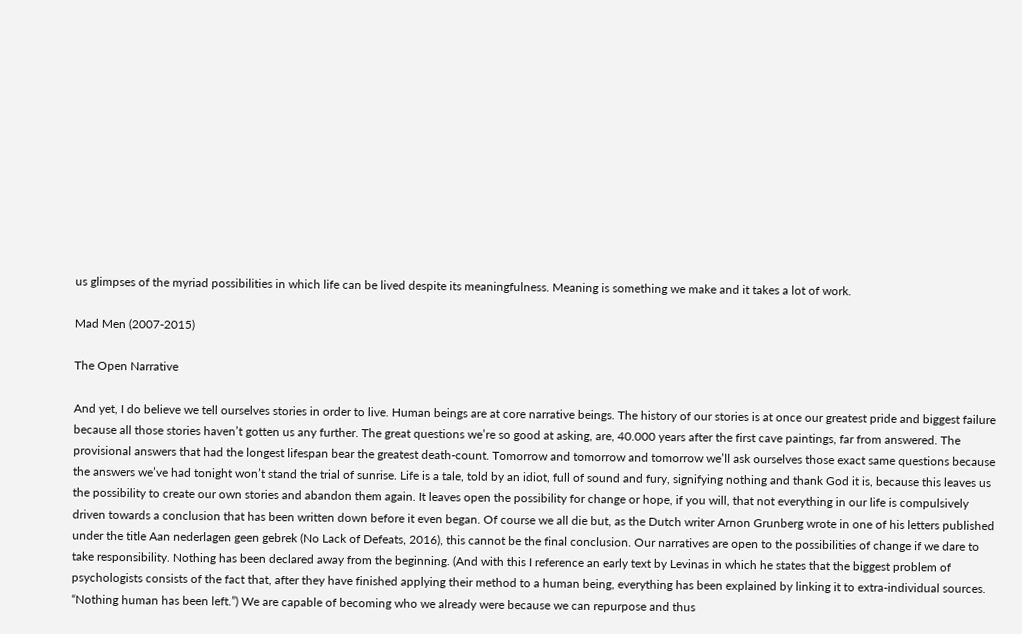us glimpses of the myriad possibilities in which life can be lived despite its meaningfulness. Meaning is something we make and it takes a lot of work.

Mad Men (2007-2015)

The Open Narrative

And yet, I do believe we tell ourselves stories in order to live. Human beings are at core narrative beings. The history of our stories is at once our greatest pride and biggest failure because all those stories haven’t gotten us any further. The great questions we’re so good at asking, are, 40.000 years after the first cave paintings, far from answered. The provisional answers that had the longest lifespan bear the greatest death-count. Tomorrow and tomorrow and tomorrow we’ll ask ourselves those exact same questions because the answers we’ve had tonight won’t stand the trial of sunrise. Life is a tale, told by an idiot, full of sound and fury, signifying nothing and thank God it is, because this leaves us the possibility to create our own stories and abandon them again. It leaves open the possibility for change or hope, if you will, that not everything in our life is compulsively driven towards a conclusion that has been written down before it even began. Of course we all die but, as the Dutch writer Arnon Grunberg wrote in one of his letters published under the title Aan nederlagen geen gebrek (No Lack of Defeats, 2016), this cannot be the final conclusion. Our narratives are open to the possibilities of change if we dare to take responsibility. Nothing has been declared away from the beginning. (And with this I reference an early text by Levinas in which he states that the biggest problem of psychologists consists of the fact that, after they have finished applying their method to a human being, everything has been explained by linking it to extra-individual sources. “Nothing human has been left.”) We are capable of becoming who we already were because we can repurpose and thus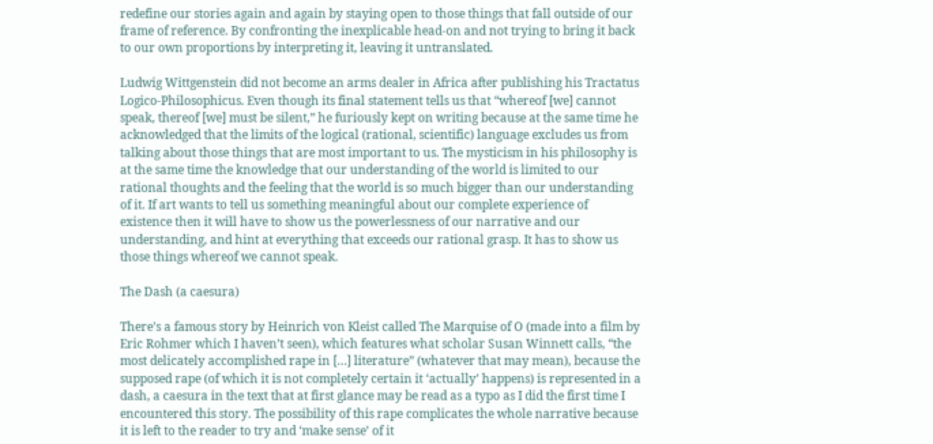redefine our stories again and again by staying open to those things that fall outside of our frame of reference. By confronting the inexplicable head-on and not trying to bring it back to our own proportions by interpreting it, leaving it untranslated.

Ludwig Wittgenstein did not become an arms dealer in Africa after publishing his Tractatus Logico-Philosophicus. Even though its final statement tells us that “whereof [we] cannot speak, thereof [we] must be silent,” he furiously kept on writing because at the same time he acknowledged that the limits of the logical (rational, scientific) language excludes us from talking about those things that are most important to us. The mysticism in his philosophy is at the same time the knowledge that our understanding of the world is limited to our rational thoughts and the feeling that the world is so much bigger than our understanding of it. If art wants to tell us something meaningful about our complete experience of existence then it will have to show us the powerlessness of our narrative and our understanding, and hint at everything that exceeds our rational grasp. It has to show us those things whereof we cannot speak.

The Dash (a caesura)

There’s a famous story by Heinrich von Kleist called The Marquise of O (made into a film by Eric Rohmer which I haven’t seen), which features what scholar Susan Winnett calls, “the most delicately accomplished rape in […] literature” (whatever that may mean), because the supposed rape (of which it is not completely certain it ‘actually’ happens) is represented in a dash, a caesura in the text that at first glance may be read as a typo as I did the first time I encountered this story. The possibility of this rape complicates the whole narrative because it is left to the reader to try and ‘make sense’ of it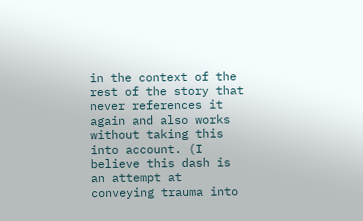in the context of the rest of the story that never references it again and also works without taking this into account. (I believe this dash is an attempt at conveying trauma into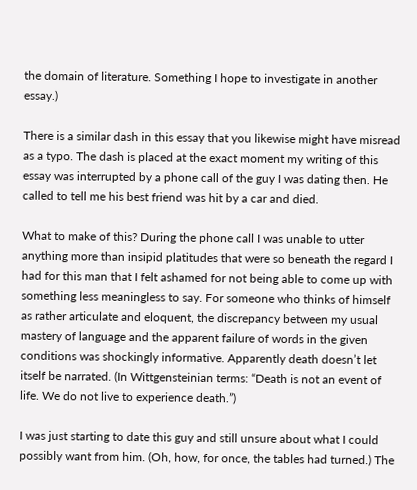the domain of literature. Something I hope to investigate in another essay.)

There is a similar dash in this essay that you likewise might have misread as a typo. The dash is placed at the exact moment my writing of this essay was interrupted by a phone call of the guy I was dating then. He called to tell me his best friend was hit by a car and died.

What to make of this? During the phone call I was unable to utter anything more than insipid platitudes that were so beneath the regard I had for this man that I felt ashamed for not being able to come up with something less meaningless to say. For someone who thinks of himself as rather articulate and eloquent, the discrepancy between my usual mastery of language and the apparent failure of words in the given conditions was shockingly informative. Apparently death doesn’t let itself be narrated. (In Wittgensteinian terms: “Death is not an event of life. We do not live to experience death.”)

I was just starting to date this guy and still unsure about what I could possibly want from him. (Oh, how, for once, the tables had turned.) The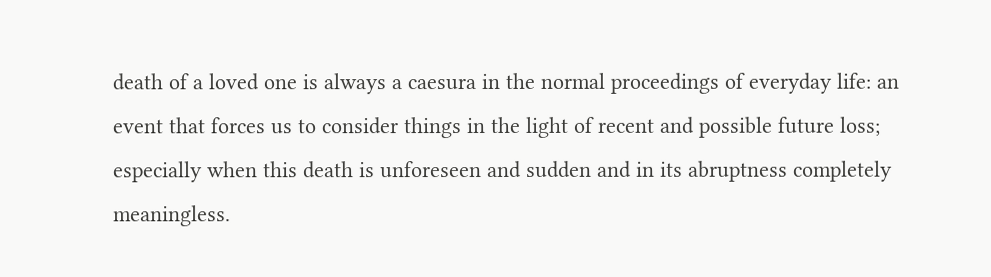death of a loved one is always a caesura in the normal proceedings of everyday life: an event that forces us to consider things in the light of recent and possible future loss; especially when this death is unforeseen and sudden and in its abruptness completely meaningless.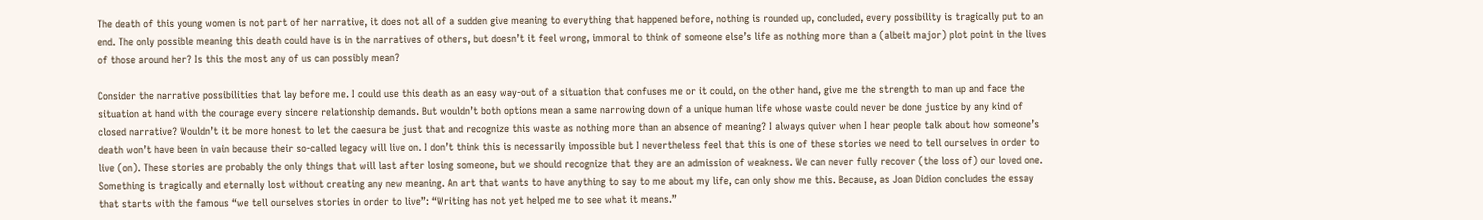The death of this young women is not part of her narrative, it does not all of a sudden give meaning to everything that happened before, nothing is rounded up, concluded, every possibility is tragically put to an end. The only possible meaning this death could have is in the narratives of others, but doesn’t it feel wrong, immoral to think of someone else’s life as nothing more than a (albeit major) plot point in the lives of those around her? Is this the most any of us can possibly mean?

Consider the narrative possibilities that lay before me. I could use this death as an easy way-out of a situation that confuses me or it could, on the other hand, give me the strength to man up and face the situation at hand with the courage every sincere relationship demands. But wouldn’t both options mean a same narrowing down of a unique human life whose waste could never be done justice by any kind of closed narrative? Wouldn’t it be more honest to let the caesura be just that and recognize this waste as nothing more than an absence of meaning? I always quiver when I hear people talk about how someone’s death won’t have been in vain because their so-called legacy will live on. I don’t think this is necessarily impossible but I nevertheless feel that this is one of these stories we need to tell ourselves in order to live (on). These stories are probably the only things that will last after losing someone, but we should recognize that they are an admission of weakness. We can never fully recover (the loss of) our loved one. Something is tragically and eternally lost without creating any new meaning. An art that wants to have anything to say to me about my life, can only show me this. Because, as Joan Didion concludes the essay that starts with the famous “we tell ourselves stories in order to live”: “Writing has not yet helped me to see what it means.”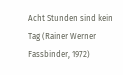Acht Stunden sind kein Tag (Rainer Werner Fassbinder, 1972)